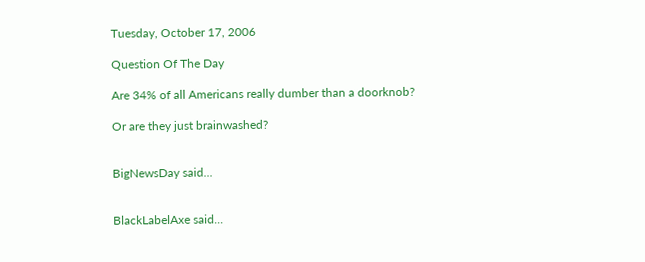Tuesday, October 17, 2006

Question Of The Day

Are 34% of all Americans really dumber than a doorknob?

Or are they just brainwashed?


BigNewsDay said...


BlackLabelAxe said...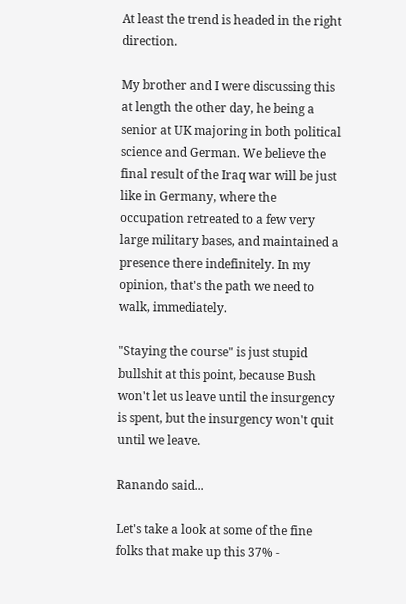At least the trend is headed in the right direction.

My brother and I were discussing this at length the other day, he being a senior at UK majoring in both political science and German. We believe the final result of the Iraq war will be just like in Germany, where the occupation retreated to a few very large military bases, and maintained a presence there indefinitely. In my opinion, that's the path we need to walk, immediately.

"Staying the course" is just stupid bullshit at this point, because Bush won't let us leave until the insurgency is spent, but the insurgency won't quit until we leave.

Ranando said...

Let's take a look at some of the fine folks that make up this 37% -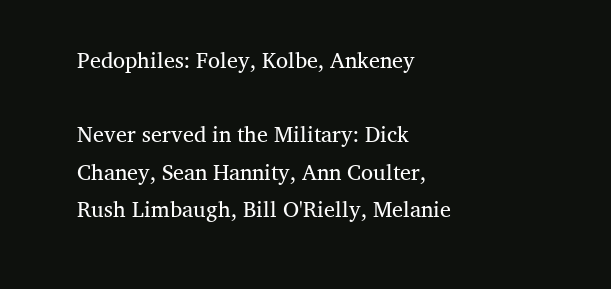Pedophiles: Foley, Kolbe, Ankeney

Never served in the Military: Dick Chaney, Sean Hannity, Ann Coulter, Rush Limbaugh, Bill O'Rielly, Melanie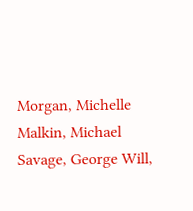Morgan, Michelle Malkin, Michael Savage, George Will,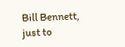Bill Bennett, just to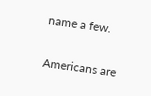name a few.

Americans are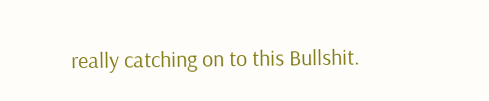really catching on to this Bullshit.